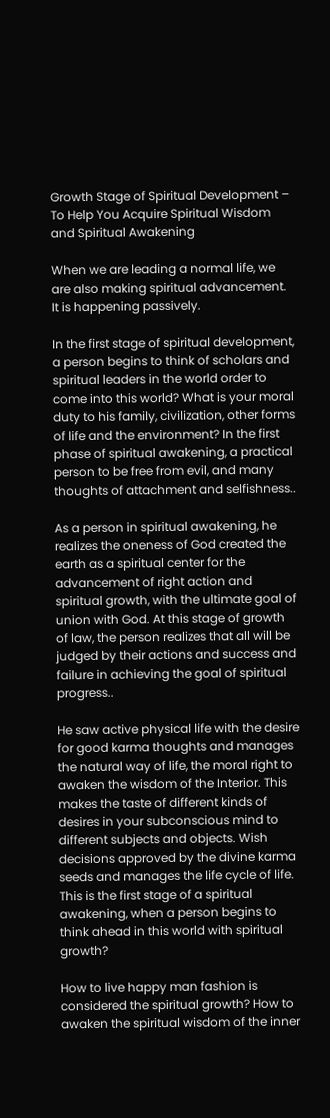Growth Stage of Spiritual Development – To Help You Acquire Spiritual Wisdom and Spiritual Awakening

When we are leading a normal life, we are also making spiritual advancement. It is happening passively.

In the first stage of spiritual development, a person begins to think of scholars and spiritual leaders in the world order to come into this world? What is your moral duty to his family, civilization, other forms of life and the environment? In the first phase of spiritual awakening, a practical person to be free from evil, and many thoughts of attachment and selfishness..

As a person in spiritual awakening, he realizes the oneness of God created the earth as a spiritual center for the advancement of right action and spiritual growth, with the ultimate goal of union with God. At this stage of growth of law, the person realizes that all will be judged by their actions and success and failure in achieving the goal of spiritual progress..

He saw active physical life with the desire for good karma thoughts and manages the natural way of life, the moral right to awaken the wisdom of the Interior. This makes the taste of different kinds of desires in your subconscious mind to different subjects and objects. Wish decisions approved by the divine karma seeds and manages the life cycle of life. This is the first stage of a spiritual awakening, when a person begins to think ahead in this world with spiritual growth?

How to live happy man fashion is considered the spiritual growth? How to awaken the spiritual wisdom of the inner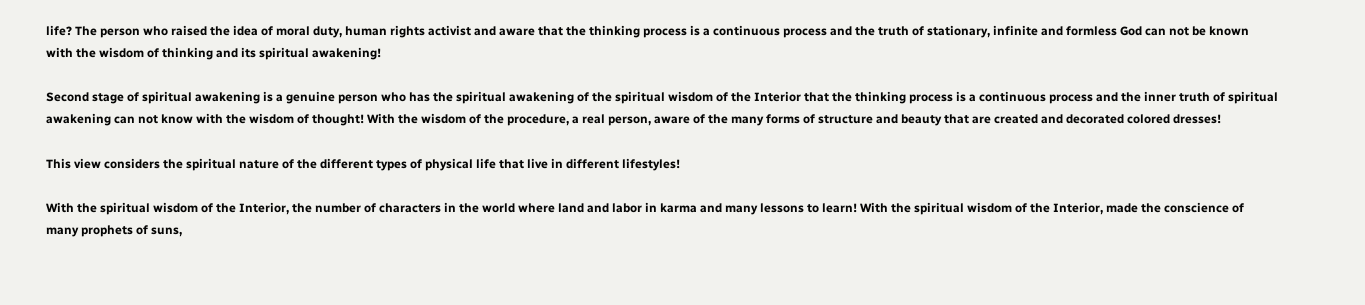life? The person who raised the idea of moral duty, human rights activist and aware that the thinking process is a continuous process and the truth of stationary, infinite and formless God can not be known with the wisdom of thinking and its spiritual awakening!

Second stage of spiritual awakening is a genuine person who has the spiritual awakening of the spiritual wisdom of the Interior that the thinking process is a continuous process and the inner truth of spiritual awakening can not know with the wisdom of thought! With the wisdom of the procedure, a real person, aware of the many forms of structure and beauty that are created and decorated colored dresses!

This view considers the spiritual nature of the different types of physical life that live in different lifestyles!

With the spiritual wisdom of the Interior, the number of characters in the world where land and labor in karma and many lessons to learn! With the spiritual wisdom of the Interior, made the conscience of many prophets of suns,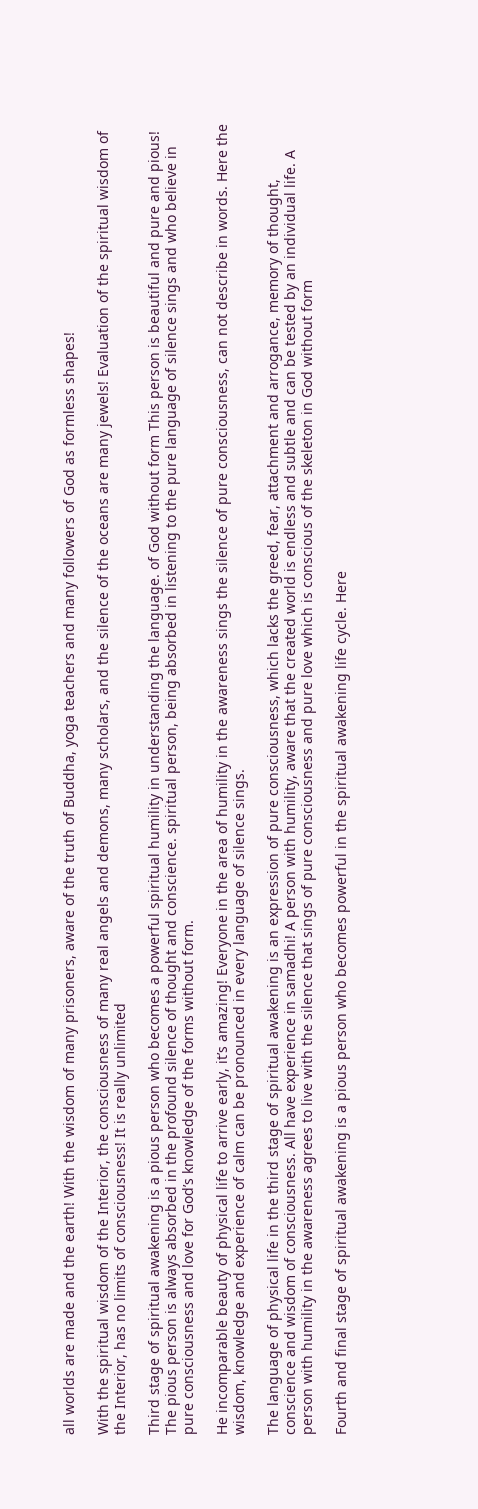all worlds are made and the earth! With the wisdom of many prisoners, aware of the truth of Buddha, yoga teachers and many followers of God as formless shapes!

With the spiritual wisdom of the Interior, the consciousness of many real angels and demons, many scholars, and the silence of the oceans are many jewels! Evaluation of the spiritual wisdom of the Interior, has no limits of consciousness! It is really unlimited

Third stage of spiritual awakening is a pious person who becomes a powerful spiritual humility in understanding the language. of God without form This person is beautiful and pure and pious! The pious person is always absorbed in the profound silence of thought and conscience. spiritual person, being absorbed in listening to the pure language of silence sings and who believe in pure consciousness and love for God’s knowledge of the forms without form.

He incomparable beauty of physical life to arrive early, it’s amazing! Everyone in the area of humility in the awareness sings the silence of pure consciousness, can not describe in words. Here the wisdom, knowledge and experience of calm can be pronounced in every language of silence sings.

The language of physical life in the third stage of spiritual awakening is an expression of pure consciousness, which lacks the greed, fear, attachment and arrogance, memory of thought, conscience and wisdom of consciousness. All have experience in samadhi! A person with humility, aware that the created world is endless and subtle and can be tested by an individual life. A person with humility in the awareness agrees to live with the silence that sings of pure consciousness and pure love which is conscious of the skeleton in God without form

Fourth and final stage of spiritual awakening is a pious person who becomes powerful in the spiritual awakening life cycle. Here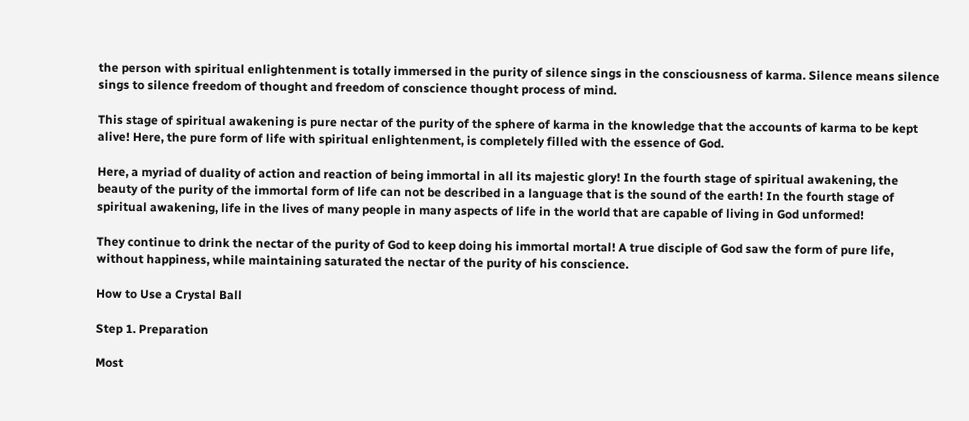the person with spiritual enlightenment is totally immersed in the purity of silence sings in the consciousness of karma. Silence means silence sings to silence freedom of thought and freedom of conscience thought process of mind.

This stage of spiritual awakening is pure nectar of the purity of the sphere of karma in the knowledge that the accounts of karma to be kept alive! Here, the pure form of life with spiritual enlightenment, is completely filled with the essence of God.

Here, a myriad of duality of action and reaction of being immortal in all its majestic glory! In the fourth stage of spiritual awakening, the beauty of the purity of the immortal form of life can not be described in a language that is the sound of the earth! In the fourth stage of spiritual awakening, life in the lives of many people in many aspects of life in the world that are capable of living in God unformed!

They continue to drink the nectar of the purity of God to keep doing his immortal mortal! A true disciple of God saw the form of pure life, without happiness, while maintaining saturated the nectar of the purity of his conscience.

How to Use a Crystal Ball

Step 1. Preparation

Most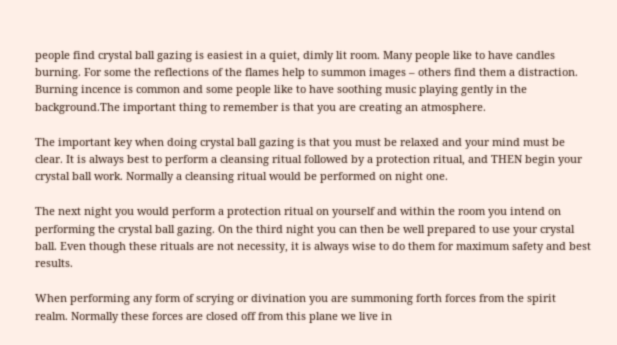people find crystal ball gazing is easiest in a quiet, dimly lit room. Many people like to have candles burning. For some the reflections of the flames help to summon images – others find them a distraction. Burning incence is common and some people like to have soothing music playing gently in the background.The important thing to remember is that you are creating an atmosphere.

The important key when doing crystal ball gazing is that you must be relaxed and your mind must be clear. It is always best to perform a cleansing ritual followed by a protection ritual, and THEN begin your crystal ball work. Normally a cleansing ritual would be performed on night one.

The next night you would perform a protection ritual on yourself and within the room you intend on performing the crystal ball gazing. On the third night you can then be well prepared to use your crystal ball. Even though these rituals are not necessity, it is always wise to do them for maximum safety and best results.

When performing any form of scrying or divination you are summoning forth forces from the spirit realm. Normally these forces are closed off from this plane we live in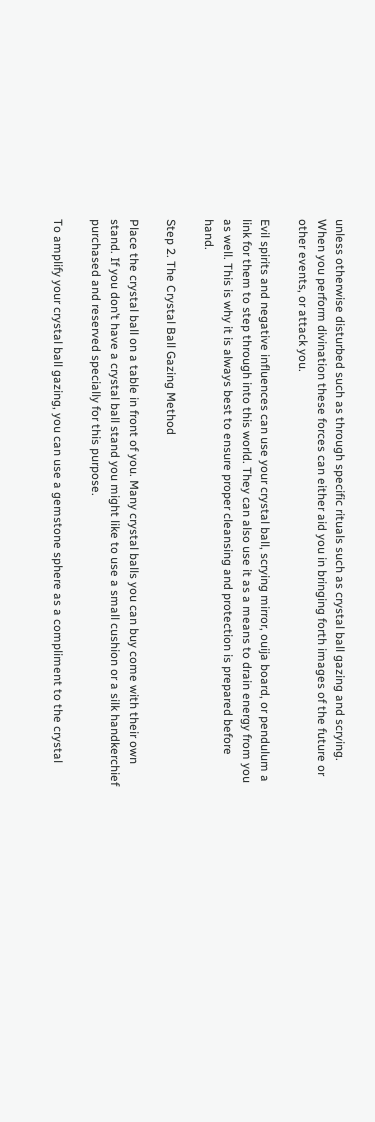unless otherwise disturbed such as through specific rituals such as crystal ball gazing and scrying. When you perform divination these forces can either aid you in bringing forth images of the future or other events, or attack you.

Evil spirits and negative influences can use your crystal ball, scrying mirror, ouija board, or pendulum a link for them to step through into this world. They can also use it as a means to drain energy from you as well. This is why it is always best to ensure proper cleansing and protection is prepared before hand.

Step 2. The Crystal Ball Gazing Method

Place the crystal ball on a table in front of you. Many crystal balls you can buy come with their own stand. If you don’t have a crystal ball stand you might like to use a small cushion or a silk handkerchief purchased and reserved specially for this purpose.

To amplify your crystal ball gazing, you can use a gemstone sphere as a compliment to the crystal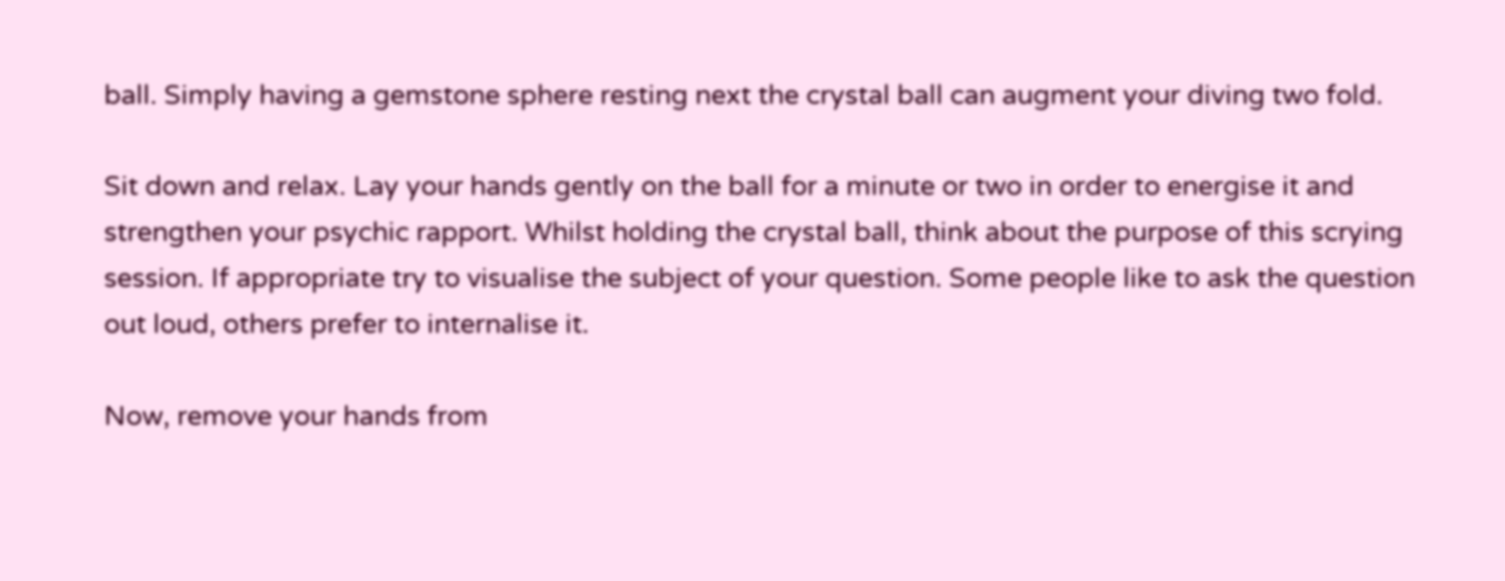ball. Simply having a gemstone sphere resting next the crystal ball can augment your diving two fold.

Sit down and relax. Lay your hands gently on the ball for a minute or two in order to energise it and strengthen your psychic rapport. Whilst holding the crystal ball, think about the purpose of this scrying session. If appropriate try to visualise the subject of your question. Some people like to ask the question out loud, others prefer to internalise it.

Now, remove your hands from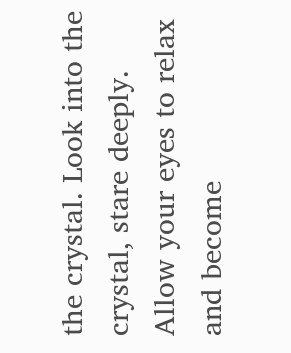the crystal. Look into the crystal, stare deeply. Allow your eyes to relax and become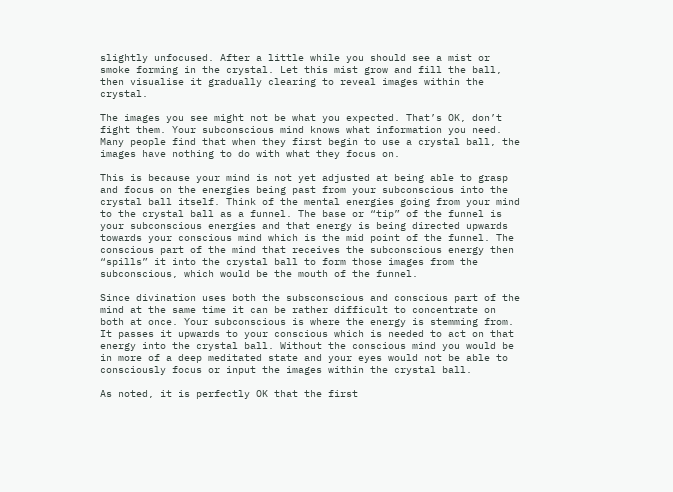slightly unfocused. After a little while you should see a mist or smoke forming in the crystal. Let this mist grow and fill the ball, then visualise it gradually clearing to reveal images within the crystal.

The images you see might not be what you expected. That’s OK, don’t fight them. Your subconscious mind knows what information you need. Many people find that when they first begin to use a crystal ball, the images have nothing to do with what they focus on.

This is because your mind is not yet adjusted at being able to grasp and focus on the energies being past from your subconscious into the crystal ball itself. Think of the mental energies going from your mind to the crystal ball as a funnel. The base or “tip” of the funnel is your subconscious energies and that energy is being directed upwards towards your conscious mind which is the mid point of the funnel. The conscious part of the mind that receives the subconscious energy then “spills” it into the crystal ball to form those images from the subconscious, which would be the mouth of the funnel.

Since divination uses both the subsconscious and conscious part of the mind at the same time it can be rather difficult to concentrate on both at once. Your subconscious is where the energy is stemming from. It passes it upwards to your conscious which is needed to act on that energy into the crystal ball. Without the conscious mind you would be in more of a deep meditated state and your eyes would not be able to consciously focus or input the images within the crystal ball.

As noted, it is perfectly OK that the first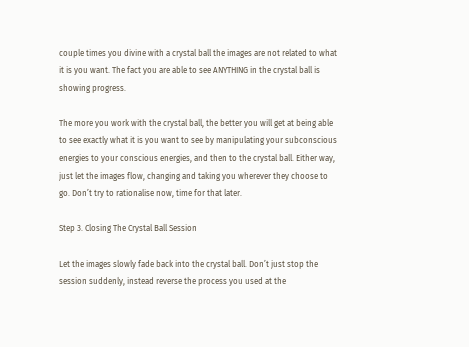couple times you divine with a crystal ball the images are not related to what it is you want. The fact you are able to see ANYTHING in the crystal ball is showing progress.

The more you work with the crystal ball, the better you will get at being able to see exactly what it is you want to see by manipulating your subconscious energies to your conscious energies, and then to the crystal ball. Either way, just let the images flow, changing and taking you wherever they choose to go. Don’t try to rationalise now, time for that later.

Step 3. Closing The Crystal Ball Session

Let the images slowly fade back into the crystal ball. Don’t just stop the session suddenly, instead reverse the process you used at the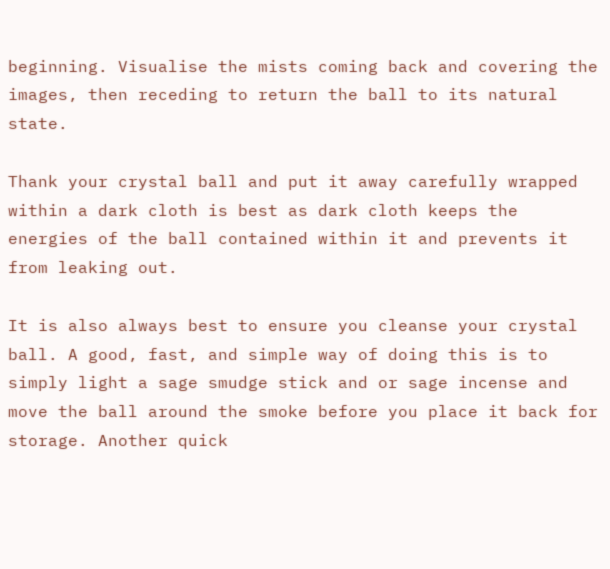beginning. Visualise the mists coming back and covering the images, then receding to return the ball to its natural state.

Thank your crystal ball and put it away carefully wrapped within a dark cloth is best as dark cloth keeps the energies of the ball contained within it and prevents it from leaking out.

It is also always best to ensure you cleanse your crystal ball. A good, fast, and simple way of doing this is to simply light a sage smudge stick and or sage incense and move the ball around the smoke before you place it back for storage. Another quick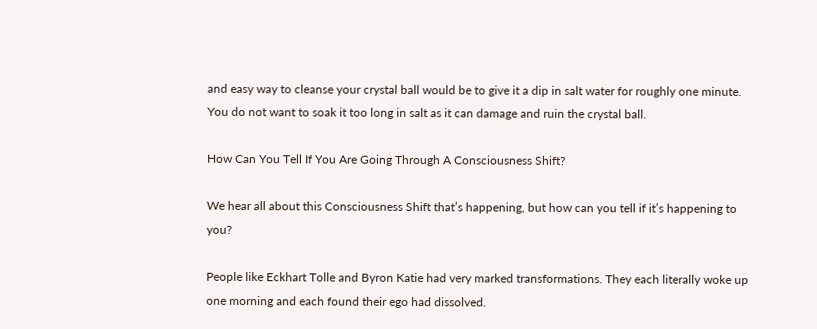and easy way to cleanse your crystal ball would be to give it a dip in salt water for roughly one minute. You do not want to soak it too long in salt as it can damage and ruin the crystal ball.

How Can You Tell If You Are Going Through A Consciousness Shift?

We hear all about this Consciousness Shift that’s happening, but how can you tell if it’s happening to you?

People like Eckhart Tolle and Byron Katie had very marked transformations. They each literally woke up one morning and each found their ego had dissolved.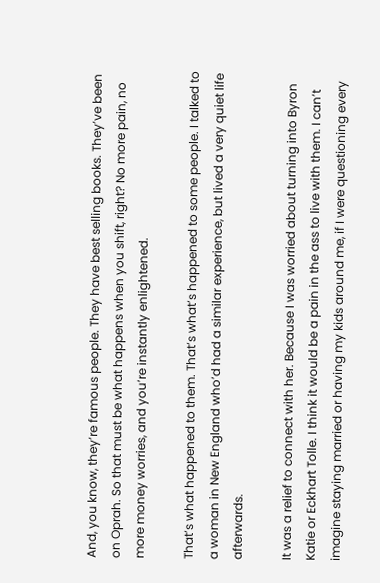And, you know, they’re famous people. They have best selling books. They’ve been on Oprah. So that must be what happens when you shift, right? No more pain, no more money worries, and you’re instantly enlightened.

That’s what happened to them. That’s what’s happened to some people. I talked to a woman in New England who’d had a similar experience, but lived a very quiet life afterwards.

It was a relief to connect with her. Because I was worried about turning into Byron Katie or Eckhart Tolle. I think it would be a pain in the ass to live with them. I can’t imagine staying married or having my kids around me, if I were questioning every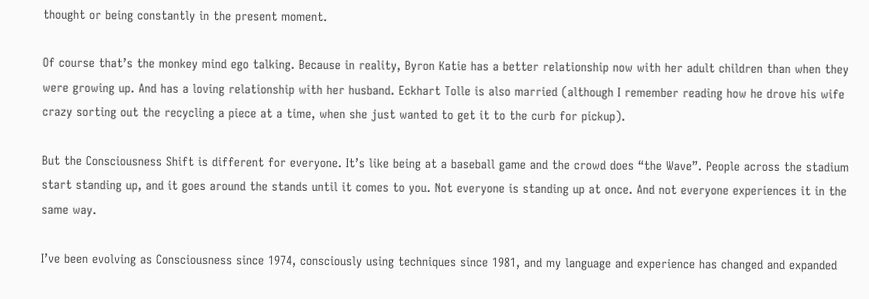thought or being constantly in the present moment.

Of course that’s the monkey mind ego talking. Because in reality, Byron Katie has a better relationship now with her adult children than when they were growing up. And has a loving relationship with her husband. Eckhart Tolle is also married (although I remember reading how he drove his wife crazy sorting out the recycling a piece at a time, when she just wanted to get it to the curb for pickup).

But the Consciousness Shift is different for everyone. It’s like being at a baseball game and the crowd does “the Wave”. People across the stadium start standing up, and it goes around the stands until it comes to you. Not everyone is standing up at once. And not everyone experiences it in the same way.

I’ve been evolving as Consciousness since 1974, consciously using techniques since 1981, and my language and experience has changed and expanded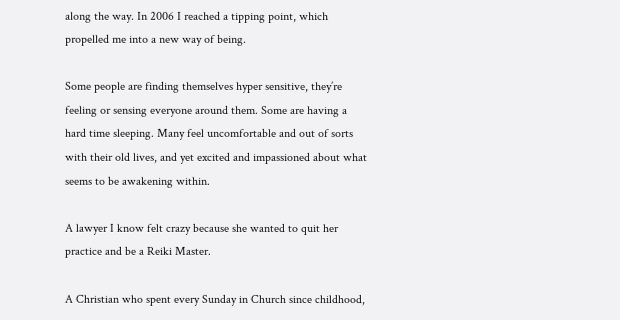along the way. In 2006 I reached a tipping point, which propelled me into a new way of being.

Some people are finding themselves hyper sensitive, they’re feeling or sensing everyone around them. Some are having a hard time sleeping. Many feel uncomfortable and out of sorts with their old lives, and yet excited and impassioned about what seems to be awakening within.

A lawyer I know felt crazy because she wanted to quit her practice and be a Reiki Master.

A Christian who spent every Sunday in Church since childhood,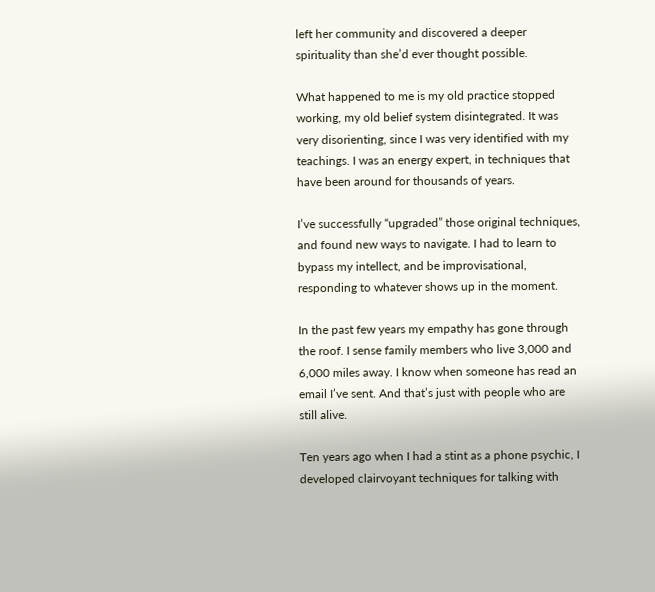left her community and discovered a deeper spirituality than she’d ever thought possible.

What happened to me is my old practice stopped working, my old belief system disintegrated. It was very disorienting, since I was very identified with my teachings. I was an energy expert, in techniques that have been around for thousands of years.

I’ve successfully “upgraded” those original techniques, and found new ways to navigate. I had to learn to bypass my intellect, and be improvisational, responding to whatever shows up in the moment.

In the past few years my empathy has gone through the roof. I sense family members who live 3,000 and 6,000 miles away. I know when someone has read an email I’ve sent. And that’s just with people who are still alive.

Ten years ago when I had a stint as a phone psychic, I developed clairvoyant techniques for talking with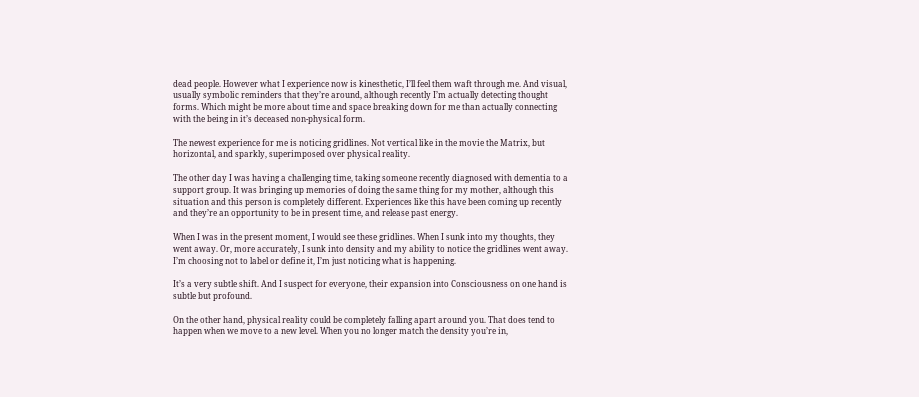dead people. However what I experience now is kinesthetic, I’ll feel them waft through me. And visual, usually symbolic reminders that they’re around, although recently I’m actually detecting thought forms. Which might be more about time and space breaking down for me than actually connecting with the being in it’s deceased non-physical form.

The newest experience for me is noticing gridlines. Not vertical like in the movie the Matrix, but horizontal, and sparkly, superimposed over physical reality.

The other day I was having a challenging time, taking someone recently diagnosed with dementia to a support group. It was bringing up memories of doing the same thing for my mother, although this situation and this person is completely different. Experiences like this have been coming up recently and they’re an opportunity to be in present time, and release past energy.

When I was in the present moment, I would see these gridlines. When I sunk into my thoughts, they went away. Or, more accurately, I sunk into density and my ability to notice the gridlines went away. I’m choosing not to label or define it, I’m just noticing what is happening.

It’s a very subtle shift. And I suspect for everyone, their expansion into Consciousness on one hand is subtle but profound.

On the other hand, physical reality could be completely falling apart around you. That does tend to happen when we move to a new level. When you no longer match the density you’re in,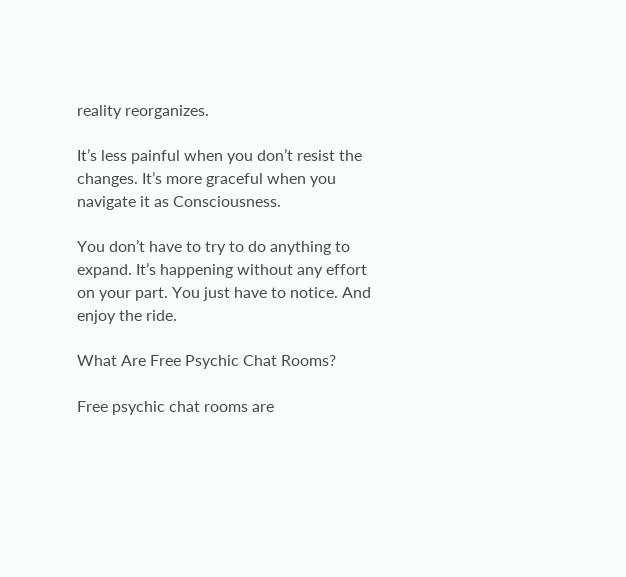reality reorganizes.

It’s less painful when you don’t resist the changes. It’s more graceful when you navigate it as Consciousness.

You don’t have to try to do anything to expand. It’s happening without any effort on your part. You just have to notice. And enjoy the ride.

What Are Free Psychic Chat Rooms?

Free psychic chat rooms are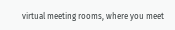virtual meeting rooms, where you meet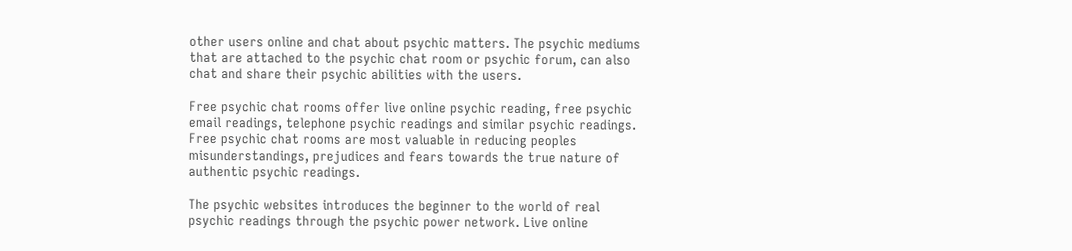other users online and chat about psychic matters. The psychic mediums that are attached to the psychic chat room or psychic forum, can also chat and share their psychic abilities with the users.

Free psychic chat rooms offer live online psychic reading, free psychic email readings, telephone psychic readings and similar psychic readings. Free psychic chat rooms are most valuable in reducing peoples misunderstandings, prejudices and fears towards the true nature of authentic psychic readings.

The psychic websites introduces the beginner to the world of real psychic readings through the psychic power network. Live online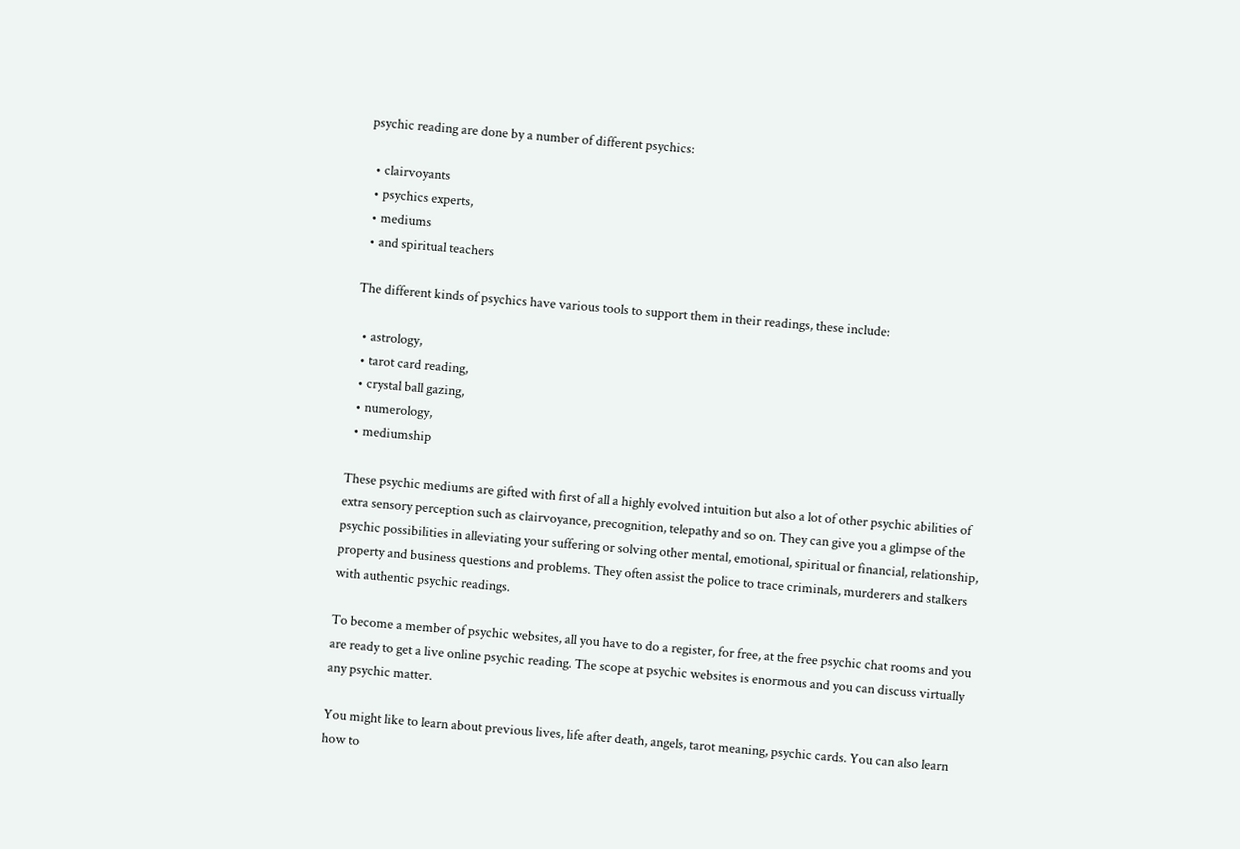psychic reading are done by a number of different psychics:

  • clairvoyants
  • psychics experts,
  • mediums
  • and spiritual teachers

The different kinds of psychics have various tools to support them in their readings, these include:

  • astrology,
  • tarot card reading,
  • crystal ball gazing,
  • numerology,
  • mediumship

These psychic mediums are gifted with first of all a highly evolved intuition but also a lot of other psychic abilities of extra sensory perception such as clairvoyance, precognition, telepathy and so on. They can give you a glimpse of the psychic possibilities in alleviating your suffering or solving other mental, emotional, spiritual or financial, relationship, property and business questions and problems. They often assist the police to trace criminals, murderers and stalkers with authentic psychic readings.

To become a member of psychic websites, all you have to do a register, for free, at the free psychic chat rooms and you are ready to get a live online psychic reading. The scope at psychic websites is enormous and you can discuss virtually any psychic matter.

You might like to learn about previous lives, life after death, angels, tarot meaning, psychic cards. You can also learn how to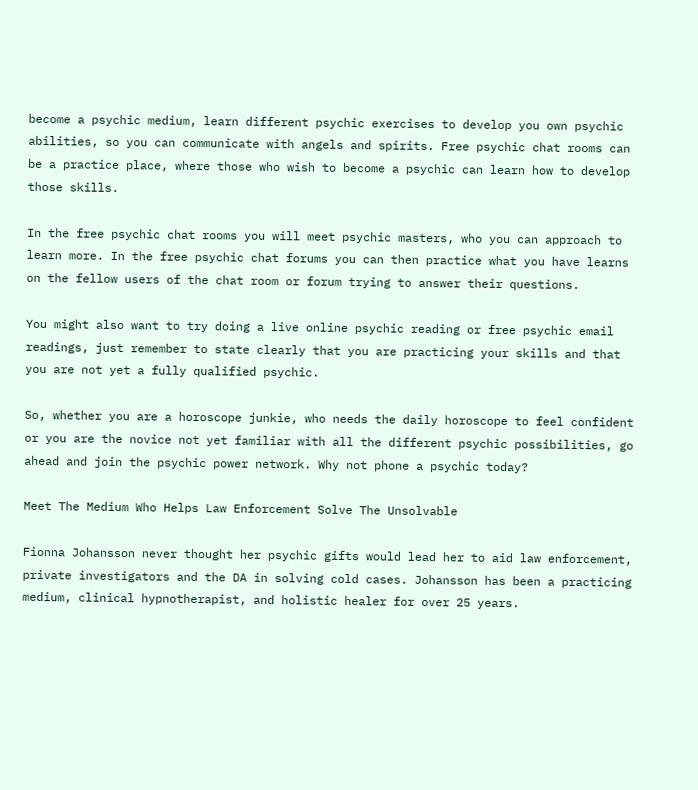become a psychic medium, learn different psychic exercises to develop you own psychic abilities, so you can communicate with angels and spirits. Free psychic chat rooms can be a practice place, where those who wish to become a psychic can learn how to develop those skills.

In the free psychic chat rooms you will meet psychic masters, who you can approach to learn more. In the free psychic chat forums you can then practice what you have learns on the fellow users of the chat room or forum trying to answer their questions.

You might also want to try doing a live online psychic reading or free psychic email readings, just remember to state clearly that you are practicing your skills and that you are not yet a fully qualified psychic.

So, whether you are a horoscope junkie, who needs the daily horoscope to feel confident or you are the novice not yet familiar with all the different psychic possibilities, go ahead and join the psychic power network. Why not phone a psychic today?

Meet The Medium Who Helps Law Enforcement Solve The Unsolvable

Fionna Johansson never thought her psychic gifts would lead her to aid law enforcement, private investigators and the DA in solving cold cases. Johansson has been a practicing medium, clinical hypnotherapist, and holistic healer for over 25 years.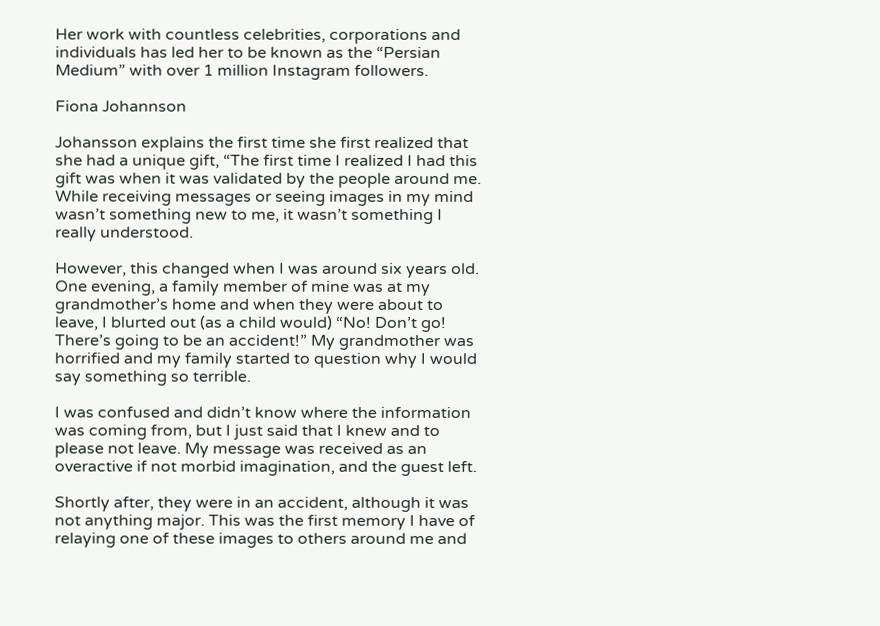Her work with countless celebrities, corporations and individuals has led her to be known as the “Persian Medium” with over 1 million Instagram followers.

Fiona Johannson

Johansson explains the first time she first realized that she had a unique gift, “The first time I realized I had this gift was when it was validated by the people around me. While receiving messages or seeing images in my mind wasn’t something new to me, it wasn’t something I really understood.

However, this changed when I was around six years old. One evening, a family member of mine was at my grandmother’s home and when they were about to leave, I blurted out (as a child would) “No! Don’t go! There’s going to be an accident!” My grandmother was horrified and my family started to question why I would say something so terrible.

I was confused and didn’t know where the information was coming from, but I just said that I knew and to please not leave. My message was received as an overactive if not morbid imagination, and the guest left.

Shortly after, they were in an accident, although it was not anything major. This was the first memory I have of relaying one of these images to others around me and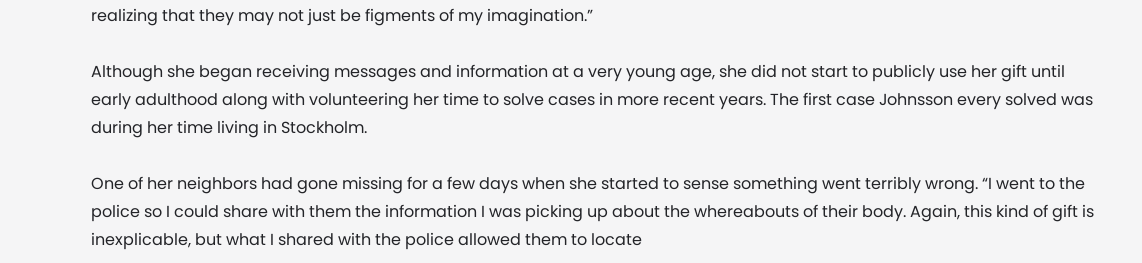realizing that they may not just be figments of my imagination.”

Although she began receiving messages and information at a very young age, she did not start to publicly use her gift until early adulthood along with volunteering her time to solve cases in more recent years. The first case Johnsson every solved was during her time living in Stockholm.

One of her neighbors had gone missing for a few days when she started to sense something went terribly wrong. “I went to the police so I could share with them the information I was picking up about the whereabouts of their body. Again, this kind of gift is inexplicable, but what I shared with the police allowed them to locate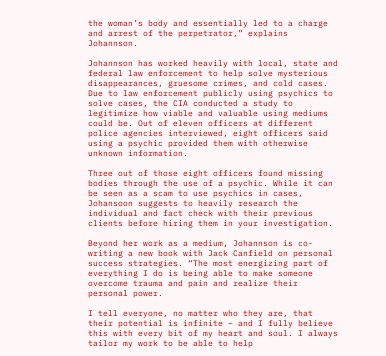the woman’s body and essentially led to a charge and arrest of the perpetrator,” explains Johannson.

Johannson has worked heavily with local, state and federal law enforcement to help solve mysterious disappearances, gruesome crimes, and cold cases. Due to law enforcement publicly using psychics to solve cases, the CIA conducted a study to legitimize how viable and valuable using mediums could be. Out of eleven officers at different police agencies interviewed, eight officers said using a psychic provided them with otherwise unknown information.

Three out of those eight officers found missing bodies through the use of a psychic. While it can be seen as a scam to use psychics in cases, Johansoon suggests to heavily research the individual and fact check with their previous clients before hiring them in your investigation.

Beyond her work as a medium, Johannson is co-writing a new book with Jack Canfield on personal success strategies. “The most energizing part of everything I do is being able to make someone overcome trauma and pain and realize their personal power.

I tell everyone, no matter who they are, that their potential is infinite – and I fully believe this with every bit of my heart and soul. I always tailor my work to be able to help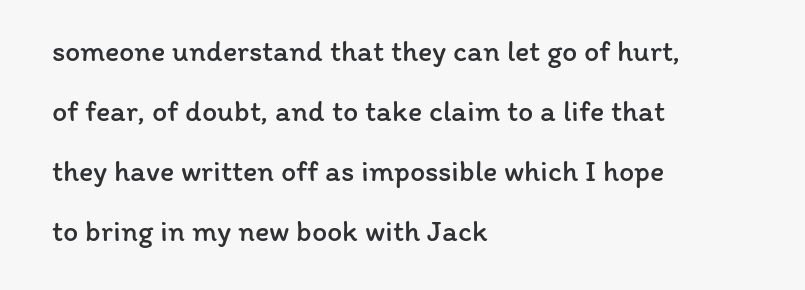someone understand that they can let go of hurt, of fear, of doubt, and to take claim to a life that they have written off as impossible which I hope to bring in my new book with Jack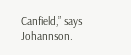Canfield,” says Johannson.